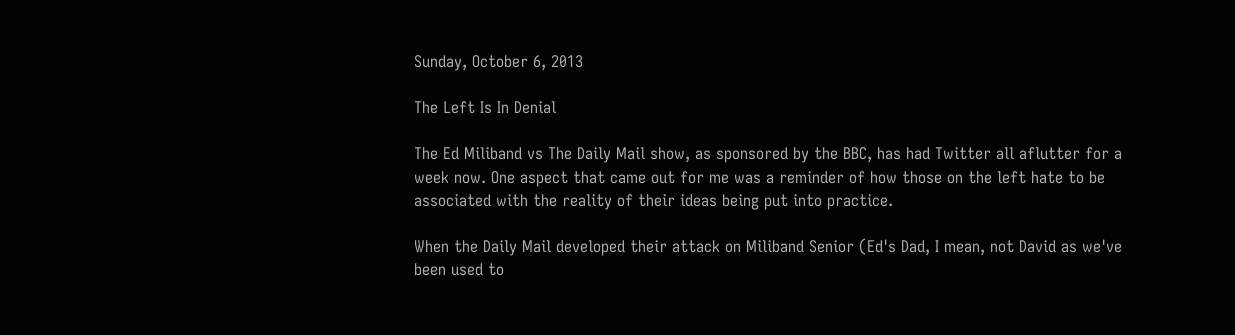Sunday, October 6, 2013

The Left Is In Denial

The Ed Miliband vs The Daily Mail show, as sponsored by the BBC, has had Twitter all aflutter for a week now. One aspect that came out for me was a reminder of how those on the left hate to be associated with the reality of their ideas being put into practice.

When the Daily Mail developed their attack on Miliband Senior (Ed's Dad, I mean, not David as we've been used to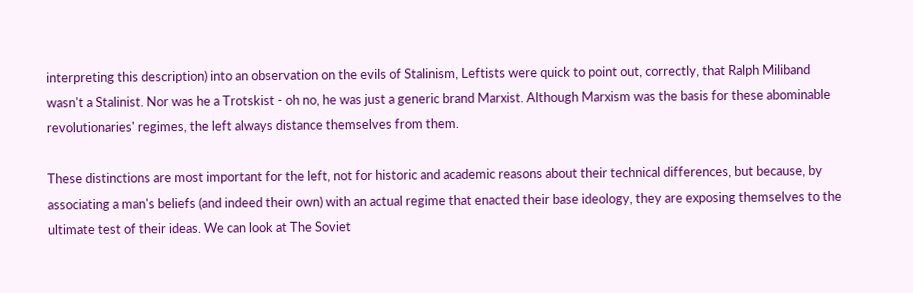interpreting this description) into an observation on the evils of Stalinism, Leftists were quick to point out, correctly, that Ralph Miliband wasn't a Stalinist. Nor was he a Trotskist - oh no, he was just a generic brand Marxist. Although Marxism was the basis for these abominable revolutionaries' regimes, the left always distance themselves from them.

These distinctions are most important for the left, not for historic and academic reasons about their technical differences, but because, by associating a man's beliefs (and indeed their own) with an actual regime that enacted their base ideology, they are exposing themselves to the ultimate test of their ideas. We can look at The Soviet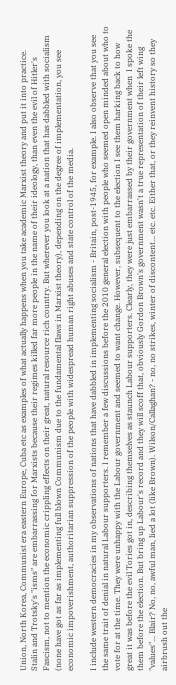Union, North Korea, Communist era eastern Europe, Cuba etc as examples of what actually happens when you take academic Marxist theory and put it into practice.
Stalin and Trotsky's "isms" are embarrassing for Marxists because their regimes killed far more people in the name of their ideology, than even the evil of Hitler's Fascism, not to mention the economic crippling effects on their great, natural resource rich country. But wherever you look at a nation that has dabbled with socialism (none have got as far as implementing full blown Communism due to the fundamental flaws in Marxist theory), depending on the degree of implementation, you see economic impoverishment, authoritarian suppression of the people with widespread human right abuses and state control of the media.

I include western democracies in my observations of nations that have dabbled in implementing socialism - Britain, post-1945, for example. I also observe that you see the same trait of denial in natural Labour supporters. I remember a few discussions before the 2010 general election with people who seemed open minded about who to vote for at the time. They were unhappy with the Labour government and seemed to want change. However, subsequent to the election I see them harking back to how great it was before the evil Tories got in, describing themselves as staunch Labour supporters. Clearly, they were just embarrassed by their government when  I spoke the them before the election. But bring up Labour's record and they will scoff that, obviously Gordon Brown's government wasn't a true representation of their left wing "values"... Blair? No, no, awful man, lied a lot (like Brown). Wilson/Callaghan? - no, no strikes, winter of discontent... etc. etc. Either that, or they reinvent history so they airbrush out the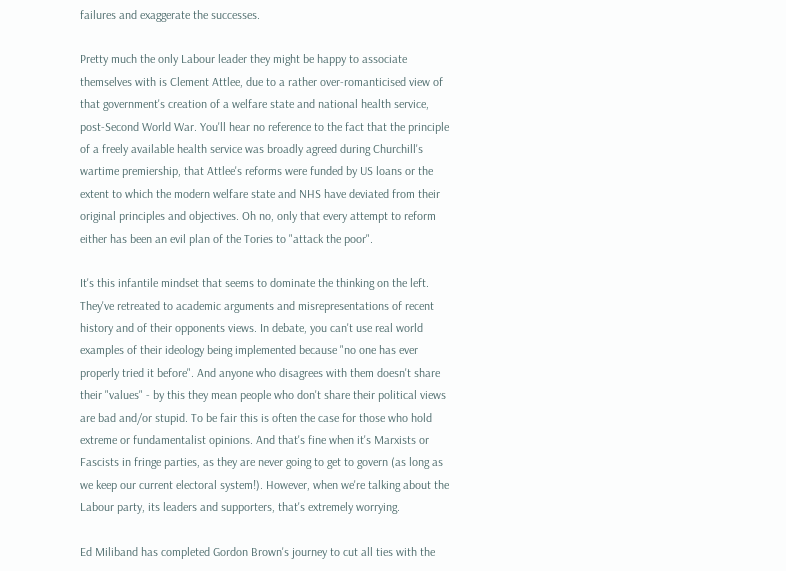failures and exaggerate the successes.

Pretty much the only Labour leader they might be happy to associate themselves with is Clement Attlee, due to a rather over-romanticised view of that government's creation of a welfare state and national health service, post-Second World War. You'll hear no reference to the fact that the principle of a freely available health service was broadly agreed during Churchill's wartime premiership, that Attlee's reforms were funded by US loans or the extent to which the modern welfare state and NHS have deviated from their original principles and objectives. Oh no, only that every attempt to reform either has been an evil plan of the Tories to "attack the poor".

It's this infantile mindset that seems to dominate the thinking on the left. They've retreated to academic arguments and misrepresentations of recent history and of their opponents views. In debate, you can't use real world examples of their ideology being implemented because "no one has ever properly tried it before". And anyone who disagrees with them doesn't share their "values" - by this they mean people who don't share their political views are bad and/or stupid. To be fair this is often the case for those who hold extreme or fundamentalist opinions. And that's fine when it's Marxists or Fascists in fringe parties, as they are never going to get to govern (as long as we keep our current electoral system!). However, when we're talking about the Labour party, its leaders and supporters, that's extremely worrying.

Ed Miliband has completed Gordon Brown's journey to cut all ties with the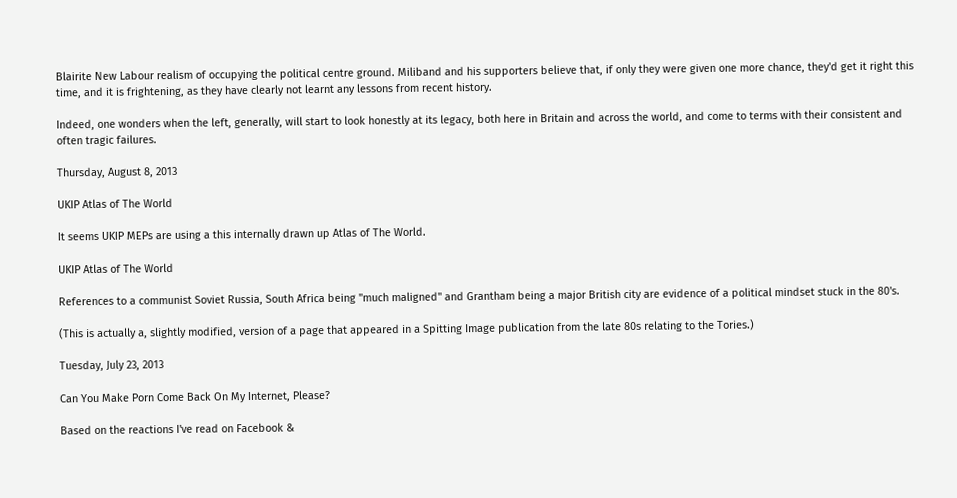Blairite New Labour realism of occupying the political centre ground. Miliband and his supporters believe that, if only they were given one more chance, they'd get it right this time, and it is frightening, as they have clearly not learnt any lessons from recent history.

Indeed, one wonders when the left, generally, will start to look honestly at its legacy, both here in Britain and across the world, and come to terms with their consistent and often tragic failures.

Thursday, August 8, 2013

UKIP Atlas of The World

It seems UKIP MEPs are using a this internally drawn up Atlas of The World.

UKIP Atlas of The World

References to a communist Soviet Russia, South Africa being "much maligned" and Grantham being a major British city are evidence of a political mindset stuck in the 80's.

(This is actually a, slightly modified, version of a page that appeared in a Spitting Image publication from the late 80s relating to the Tories.)

Tuesday, July 23, 2013

Can You Make Porn Come Back On My Internet, Please?

Based on the reactions I've read on Facebook &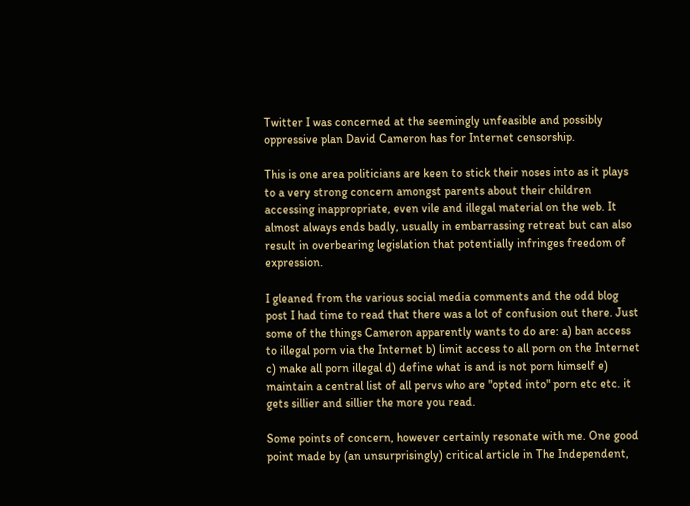Twitter I was concerned at the seemingly unfeasible and possibly oppressive plan David Cameron has for Internet censorship.

This is one area politicians are keen to stick their noses into as it plays to a very strong concern amongst parents about their children accessing inappropriate, even vile and illegal material on the web. It almost always ends badly, usually in embarrassing retreat but can also result in overbearing legislation that potentially infringes freedom of expression.

I gleaned from the various social media comments and the odd blog post I had time to read that there was a lot of confusion out there. Just some of the things Cameron apparently wants to do are: a) ban access to illegal porn via the Internet b) limit access to all porn on the Internet c) make all porn illegal d) define what is and is not porn himself e) maintain a central list of all pervs who are "opted into" porn etc etc. it gets sillier and sillier the more you read.

Some points of concern, however certainly resonate with me. One good point made by (an unsurprisingly) critical article in The Independent,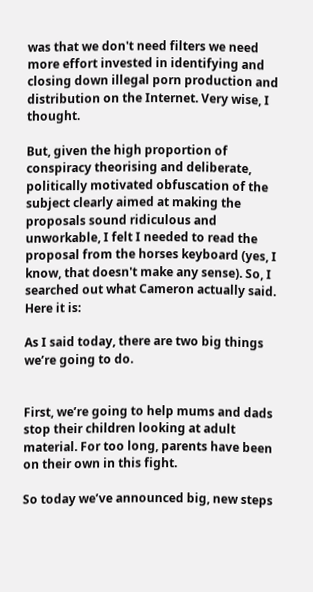was that we don't need filters we need more effort invested in identifying and closing down illegal porn production and distribution on the Internet. Very wise, I thought.

But, given the high proportion of conspiracy theorising and deliberate, politically motivated obfuscation of the subject clearly aimed at making the proposals sound ridiculous and unworkable, I felt I needed to read the proposal from the horses keyboard (yes, I know, that doesn't make any sense). So, I searched out what Cameron actually said. Here it is:

As I said today, there are two big things we’re going to do.


First, we’re going to help mums and dads stop their children looking at adult material. For too long, parents have been on their own in this fight.

So today we’ve announced big, new steps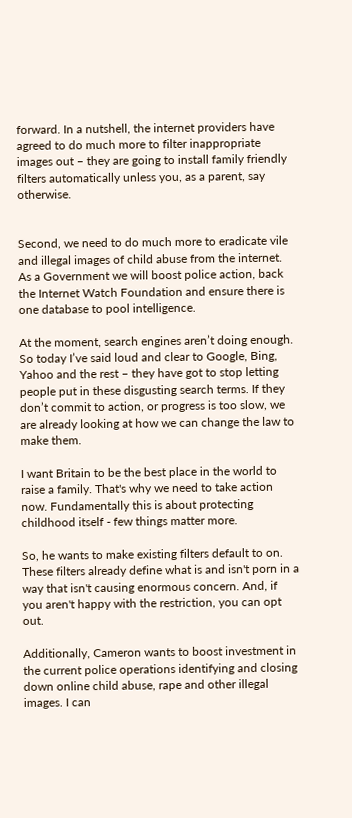forward. In a nutshell, the internet providers have agreed to do much more to filter inappropriate images out – they are going to install family friendly filters automatically unless you, as a parent, say otherwise.


Second, we need to do much more to eradicate vile and illegal images of child abuse from the internet. As a Government we will boost police action, back the Internet Watch Foundation and ensure there is one database to pool intelligence.

At the moment, search engines aren’t doing enough. So today I’ve said loud and clear to Google, Bing, Yahoo and the rest – they have got to stop letting people put in these disgusting search terms. If they don’t commit to action, or progress is too slow, we are already looking at how we can change the law to make them.

I want Britain to be the best place in the world to raise a family. That's why we need to take action now. Fundamentally this is about protecting childhood itself - few things matter more.

So, he wants to make existing filters default to on. These filters already define what is and isn't porn in a way that isn't causing enormous concern. And, if you aren't happy with the restriction, you can opt out.

Additionally, Cameron wants to boost investment in the current police operations identifying and closing down online child abuse, rape and other illegal images. I can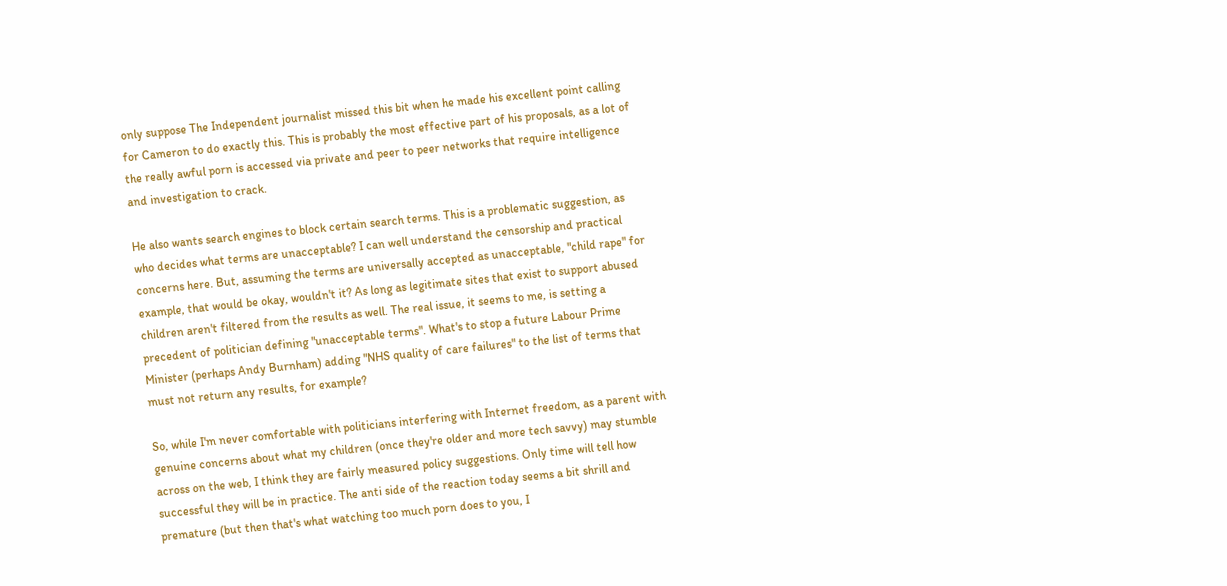only suppose The Independent journalist missed this bit when he made his excellent point calling for Cameron to do exactly this. This is probably the most effective part of his proposals, as a lot of the really awful porn is accessed via private and peer to peer networks that require intelligence and investigation to crack.

He also wants search engines to block certain search terms. This is a problematic suggestion, as who decides what terms are unacceptable? I can well understand the censorship and practical concerns here. But, assuming the terms are universally accepted as unacceptable, "child rape" for example, that would be okay, wouldn't it? As long as legitimate sites that exist to support abused children aren't filtered from the results as well. The real issue, it seems to me, is setting a precedent of politician defining "unacceptable terms". What's to stop a future Labour Prime Minister (perhaps Andy Burnham) adding "NHS quality of care failures" to the list of terms that must not return any results, for example?

So, while I'm never comfortable with politicians interfering with Internet freedom, as a parent with genuine concerns about what my children (once they're older and more tech savvy) may stumble across on the web, I think they are fairly measured policy suggestions. Only time will tell how successful they will be in practice. The anti side of the reaction today seems a bit shrill and premature (but then that's what watching too much porn does to you, I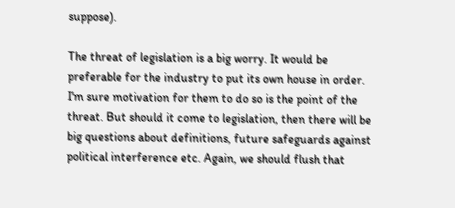suppose).

The threat of legislation is a big worry. It would be preferable for the industry to put its own house in order. I'm sure motivation for them to do so is the point of the threat. But should it come to legislation, then there will be big questions about definitions, future safeguards against political interference etc. Again, we should flush that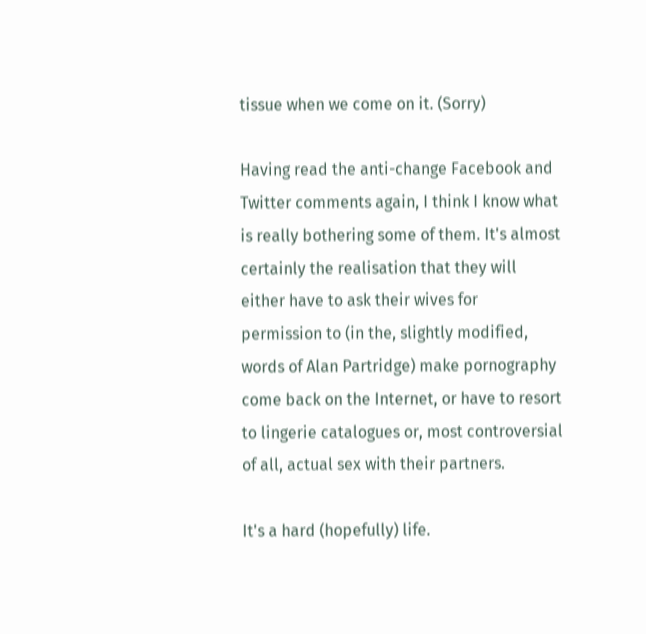tissue when we come on it. (Sorry)

Having read the anti-change Facebook and Twitter comments again, I think I know what is really bothering some of them. It's almost certainly the realisation that they will either have to ask their wives for permission to (in the, slightly modified, words of Alan Partridge) make pornography come back on the Internet, or have to resort to lingerie catalogues or, most controversial of all, actual sex with their partners.

It's a hard (hopefully) life.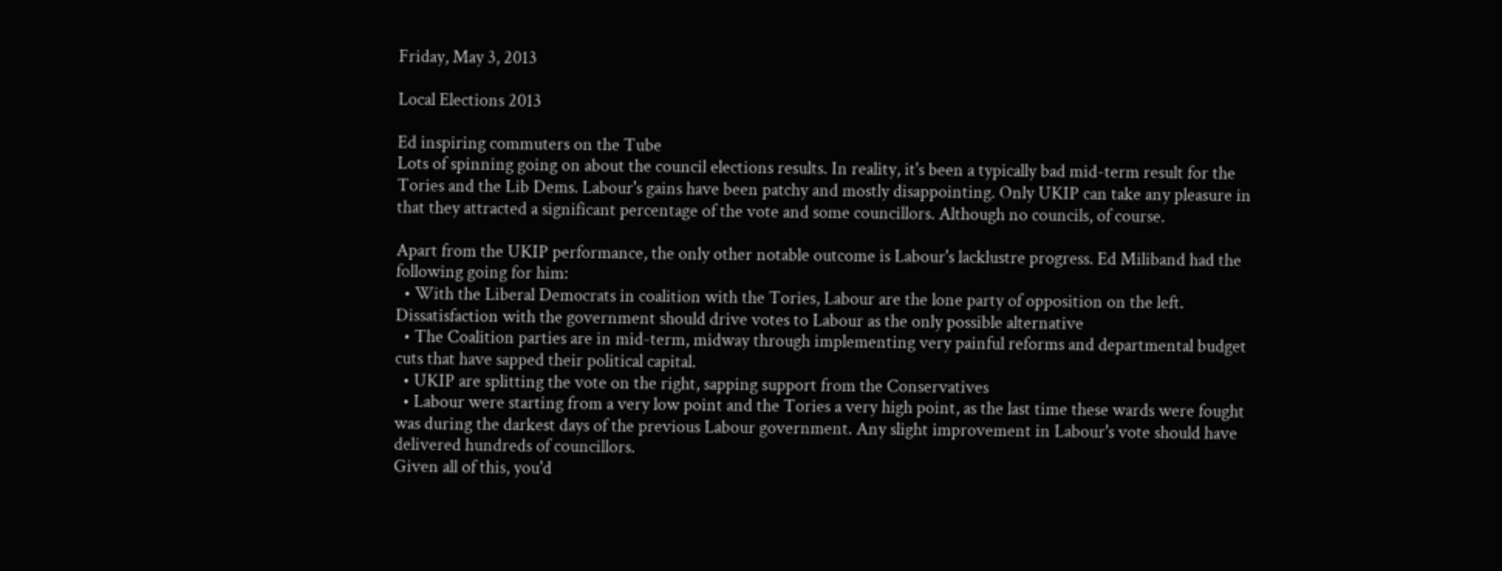Friday, May 3, 2013

Local Elections 2013

Ed inspiring commuters on the Tube
Lots of spinning going on about the council elections results. In reality, it's been a typically bad mid-term result for the Tories and the Lib Dems. Labour's gains have been patchy and mostly disappointing. Only UKIP can take any pleasure in that they attracted a significant percentage of the vote and some councillors. Although no councils, of course.

Apart from the UKIP performance, the only other notable outcome is Labour's lacklustre progress. Ed Miliband had the following going for him:
  • With the Liberal Democrats in coalition with the Tories, Labour are the lone party of opposition on the left. Dissatisfaction with the government should drive votes to Labour as the only possible alternative
  • The Coalition parties are in mid-term, midway through implementing very painful reforms and departmental budget cuts that have sapped their political capital.
  • UKIP are splitting the vote on the right, sapping support from the Conservatives
  • Labour were starting from a very low point and the Tories a very high point, as the last time these wards were fought was during the darkest days of the previous Labour government. Any slight improvement in Labour's vote should have delivered hundreds of councillors.
Given all of this, you'd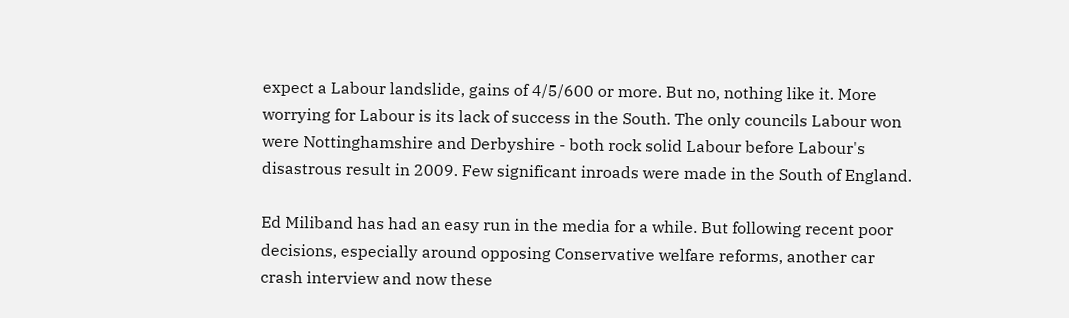expect a Labour landslide, gains of 4/5/600 or more. But no, nothing like it. More worrying for Labour is its lack of success in the South. The only councils Labour won were Nottinghamshire and Derbyshire - both rock solid Labour before Labour's disastrous result in 2009. Few significant inroads were made in the South of England.

Ed Miliband has had an easy run in the media for a while. But following recent poor decisions, especially around opposing Conservative welfare reforms, another car crash interview and now these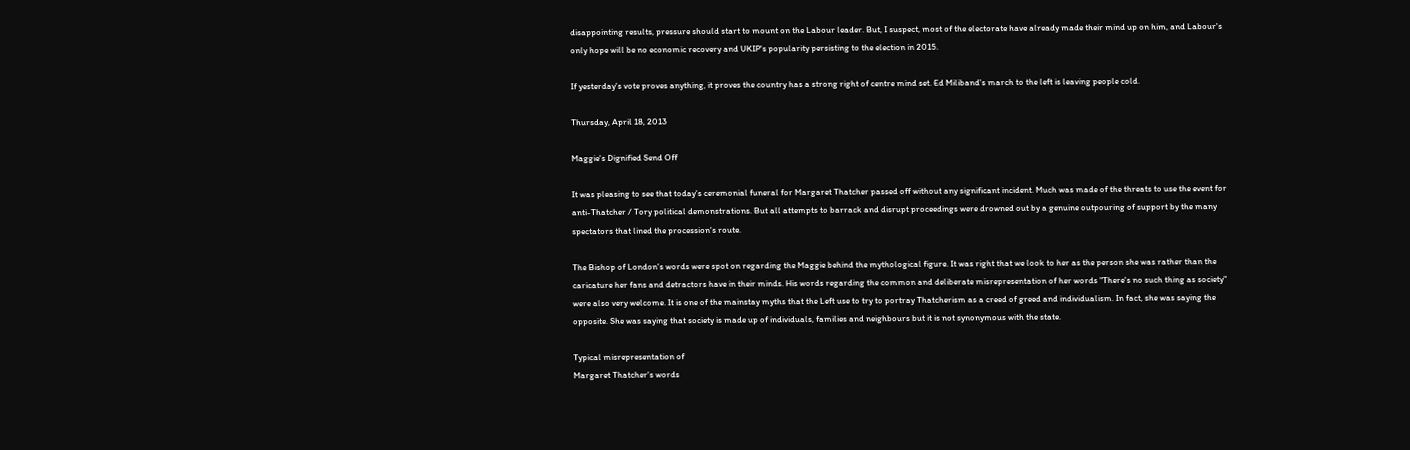disappointing results, pressure should start to mount on the Labour leader. But, I suspect, most of the electorate have already made their mind up on him, and Labour's only hope will be no economic recovery and UKIP's popularity persisting to the election in 2015.

If yesterday's vote proves anything, it proves the country has a strong right of centre mind set. Ed Miliband's march to the left is leaving people cold.

Thursday, April 18, 2013

Maggie's Dignified Send Off

It was pleasing to see that today's ceremonial funeral for Margaret Thatcher passed off without any significant incident. Much was made of the threats to use the event for anti-Thatcher / Tory political demonstrations. But all attempts to barrack and disrupt proceedings were drowned out by a genuine outpouring of support by the many spectators that lined the procession's route.

The Bishop of London's words were spot on regarding the Maggie behind the mythological figure. It was right that we look to her as the person she was rather than the caricature her fans and detractors have in their minds. His words regarding the common and deliberate misrepresentation of her words "There's no such thing as society" were also very welcome. It is one of the mainstay myths that the Left use to try to portray Thatcherism as a creed of greed and individualism. In fact, she was saying the opposite. She was saying that society is made up of individuals, families and neighbours but it is not synonymous with the state.

Typical misrepresentation of
Margaret Thatcher's words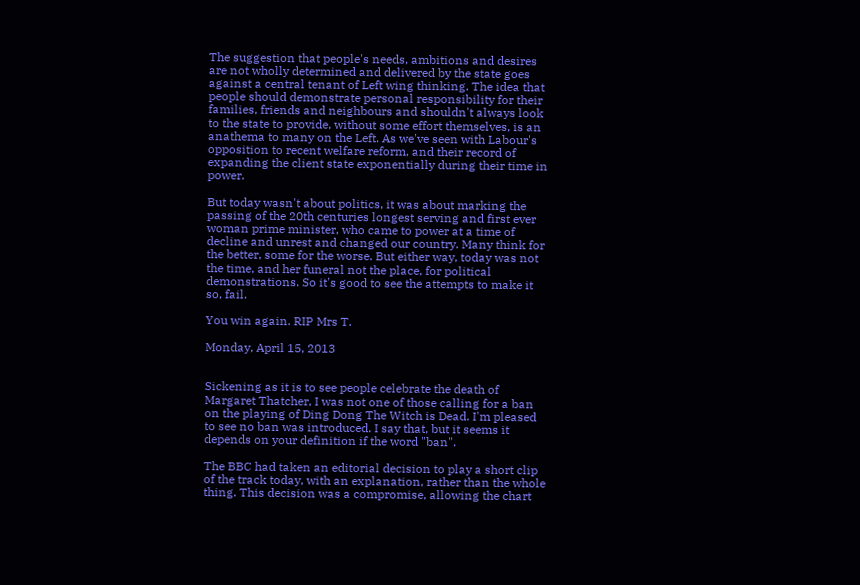The suggestion that people's needs, ambitions and desires are not wholly determined and delivered by the state goes against a central tenant of Left wing thinking. The idea that people should demonstrate personal responsibility for their families, friends and neighbours and shouldn't always look to the state to provide, without some effort themselves, is an anathema to many on the Left. As we've seen with Labour's opposition to recent welfare reform, and their record of expanding the client state exponentially during their time in power.

But today wasn't about politics, it was about marking the passing of the 20th centuries longest serving and first ever woman prime minister, who came to power at a time of decline and unrest and changed our country. Many think for the better, some for the worse. But either way, today was not the time, and her funeral not the place, for political demonstrations. So it's good to see the attempts to make it so, fail.

You win again. RIP Mrs T.

Monday, April 15, 2013


Sickening as it is to see people celebrate the death of Margaret Thatcher, I was not one of those calling for a ban on the playing of Ding Dong The Witch is Dead. I'm pleased to see no ban was introduced. I say that, but it seems it depends on your definition if the word "ban".

The BBC had taken an editorial decision to play a short clip of the track today, with an explanation, rather than the whole thing. This decision was a compromise, allowing the chart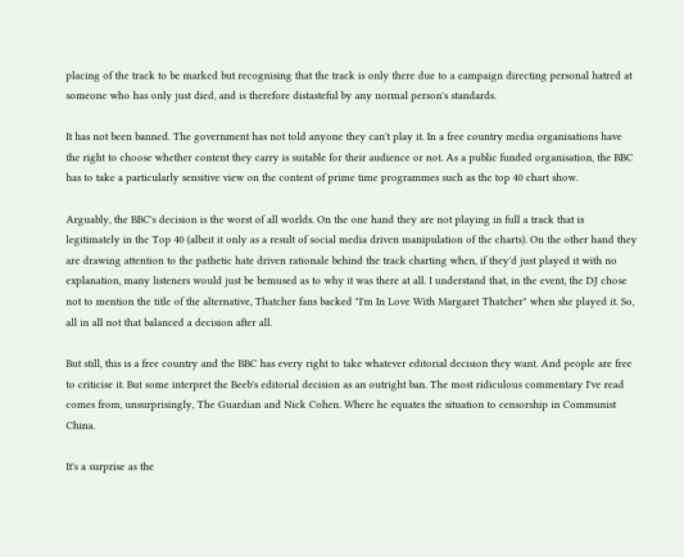placing of the track to be marked but recognising that the track is only there due to a campaign directing personal hatred at someone who has only just died, and is therefore distasteful by any normal person's standards.

It has not been banned. The government has not told anyone they can't play it. In a free country media organisations have the right to choose whether content they carry is suitable for their audience or not. As a public funded organisation, the BBC has to take a particularly sensitive view on the content of prime time programmes such as the top 40 chart show.

Arguably, the BBC's decision is the worst of all worlds. On the one hand they are not playing in full a track that is legitimately in the Top 40 (albeit it only as a result of social media driven manipulation of the charts). On the other hand they are drawing attention to the pathetic hate driven rationale behind the track charting when, if they'd just played it with no explanation, many listeners would just be bemused as to why it was there at all. I understand that, in the event, the DJ chose not to mention the title of the alternative, Thatcher fans backed "I'm In Love With Margaret Thatcher" when she played it. So, all in all not that balanced a decision after all.

But still, this is a free country and the BBC has every right to take whatever editorial decision they want. And people are free to criticise it. But some interpret the Beeb's editorial decision as an outright ban. The most ridiculous commentary I've read comes from, unsurprisingly, The Guardian and Nick Cohen. Where he equates the situation to censorship in Communist China.

It's a surprise as the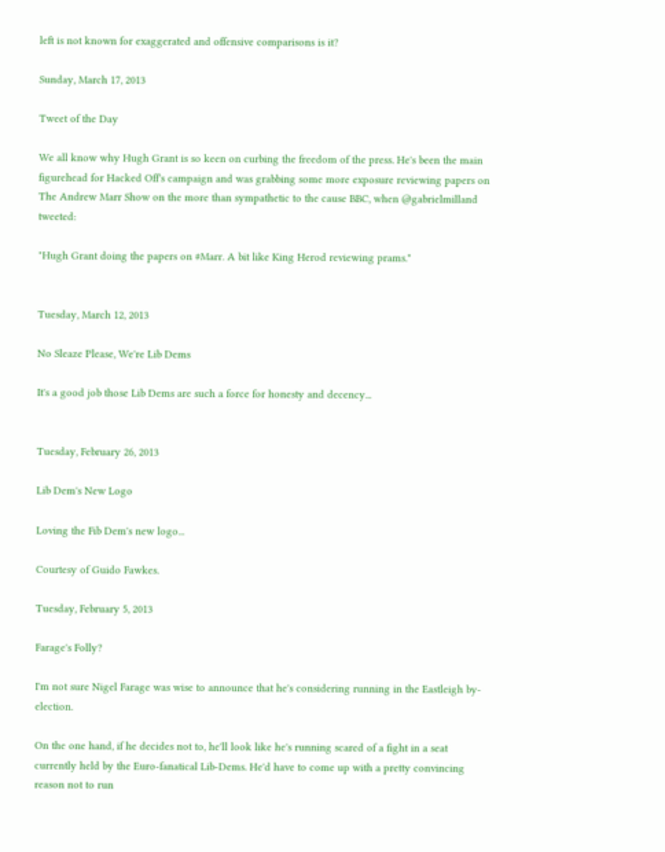left is not known for exaggerated and offensive comparisons is it?

Sunday, March 17, 2013

Tweet of the Day

We all know why Hugh Grant is so keen on curbing the freedom of the press. He's been the main figurehead for Hacked Off's campaign and was grabbing some more exposure reviewing papers on The Andrew Marr Show on the more than sympathetic to the cause BBC, when @gabrielmilland tweeted:

"Hugh Grant doing the papers on #Marr. A bit like King Herod reviewing prams."


Tuesday, March 12, 2013

No Sleaze Please, We're Lib Dems

It's a good job those Lib Dems are such a force for honesty and decency...


Tuesday, February 26, 2013

Lib Dem's New Logo

Loving the Fib Dem's new logo...

Courtesy of Guido Fawkes.

Tuesday, February 5, 2013

Farage's Folly?

I'm not sure Nigel Farage was wise to announce that he's considering running in the Eastleigh by-election.

On the one hand, if he decides not to, he'll look like he's running scared of a fight in a seat currently held by the Euro-fanatical Lib-Dems. He'd have to come up with a pretty convincing reason not to run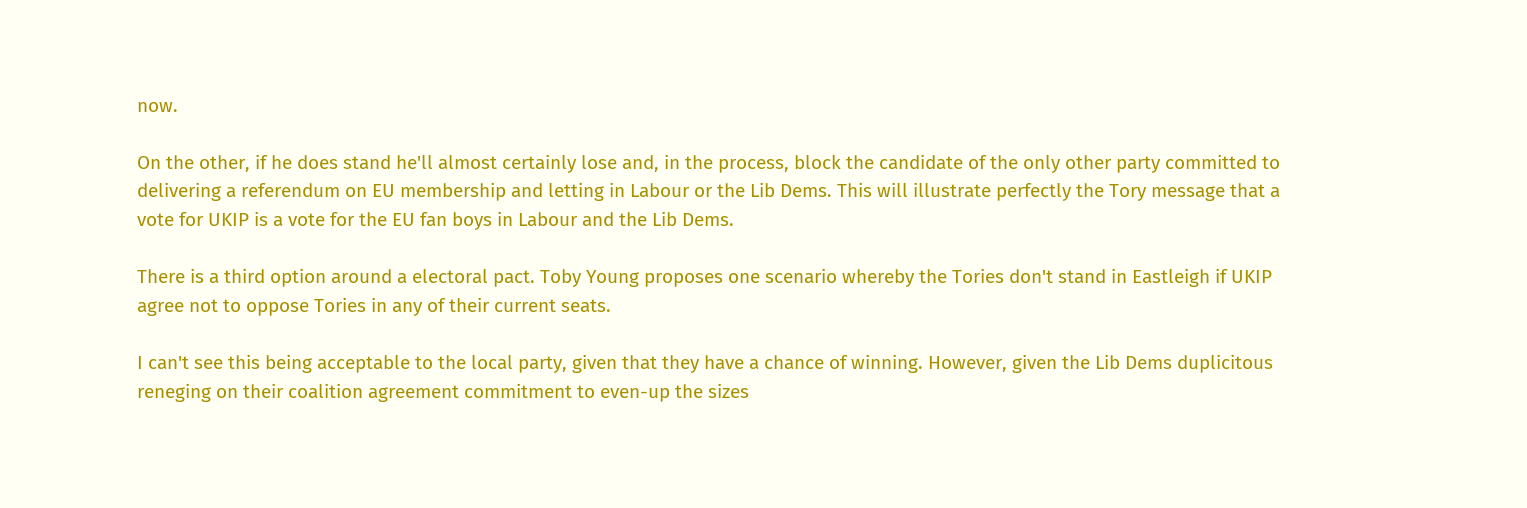now.

On the other, if he does stand he'll almost certainly lose and, in the process, block the candidate of the only other party committed to delivering a referendum on EU membership and letting in Labour or the Lib Dems. This will illustrate perfectly the Tory message that a vote for UKIP is a vote for the EU fan boys in Labour and the Lib Dems.

There is a third option around a electoral pact. Toby Young proposes one scenario whereby the Tories don't stand in Eastleigh if UKIP agree not to oppose Tories in any of their current seats.

I can't see this being acceptable to the local party, given that they have a chance of winning. However, given the Lib Dems duplicitous reneging on their coalition agreement commitment to even-up the sizes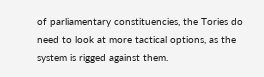of parliamentary constituencies, the Tories do need to look at more tactical options, as the system is rigged against them.